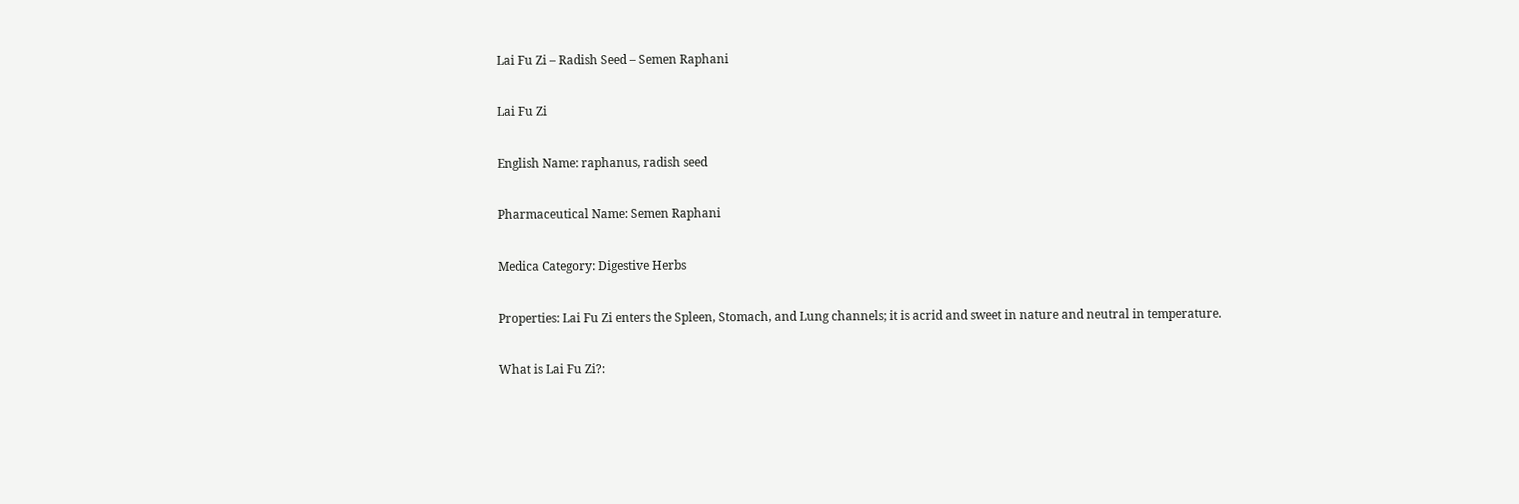Lai Fu Zi – Radish Seed – Semen Raphani

Lai Fu Zi

English Name: raphanus, radish seed

Pharmaceutical Name: Semen Raphani

Medica Category: Digestive Herbs

Properties: Lai Fu Zi enters the Spleen, Stomach, and Lung channels; it is acrid and sweet in nature and neutral in temperature.

What is Lai Fu Zi?: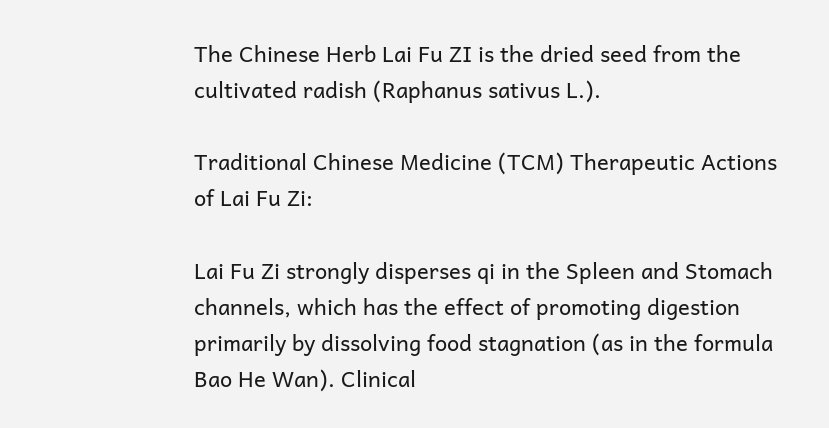The Chinese Herb Lai Fu ZI is the dried seed from the cultivated radish (Raphanus sativus L.).

Traditional Chinese Medicine (TCM) Therapeutic Actions of Lai Fu Zi:

Lai Fu Zi strongly disperses qi in the Spleen and Stomach channels, which has the effect of promoting digestion primarily by dissolving food stagnation (as in the formula Bao He Wan). Clinical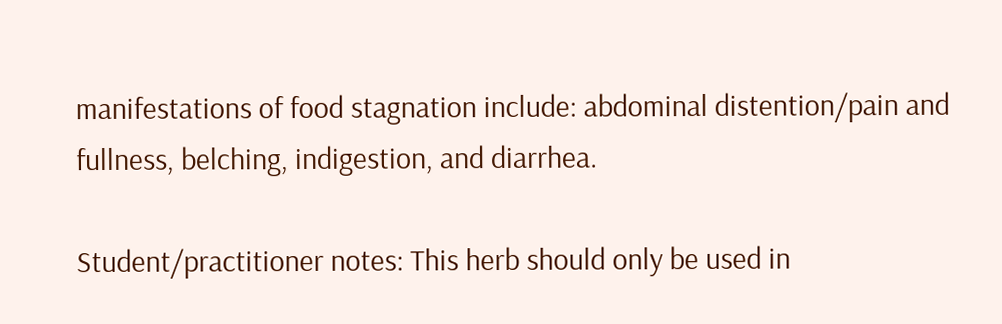manifestations of food stagnation include: abdominal distention/pain and fullness, belching, indigestion, and diarrhea.

Student/practitioner notes: This herb should only be used in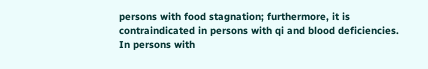persons with food stagnation; furthermore, it is contraindicated in persons with qi and blood deficiencies. In persons with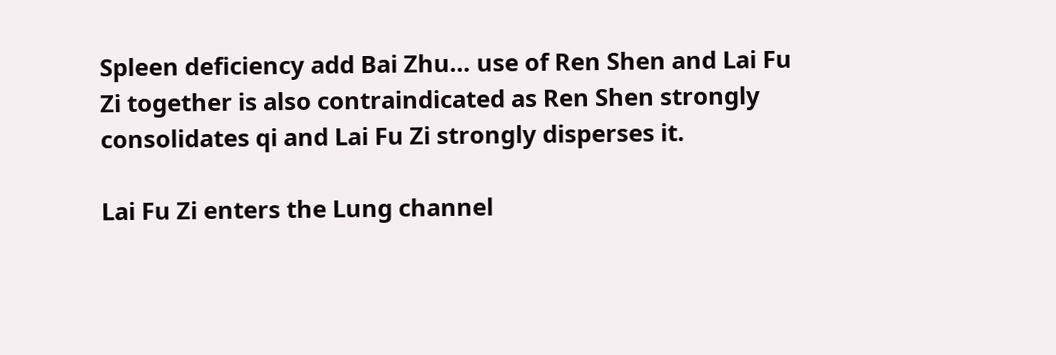Spleen deficiency add Bai Zhu… use of Ren Shen and Lai Fu Zi together is also contraindicated as Ren Shen strongly consolidates qi and Lai Fu Zi strongly disperses it.

Lai Fu Zi enters the Lung channel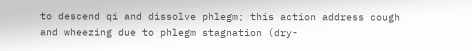to descend qi and dissolve phlegm; this action address cough and wheezing due to phlegm stagnation (dry-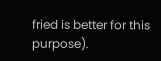fried is better for this purpose).